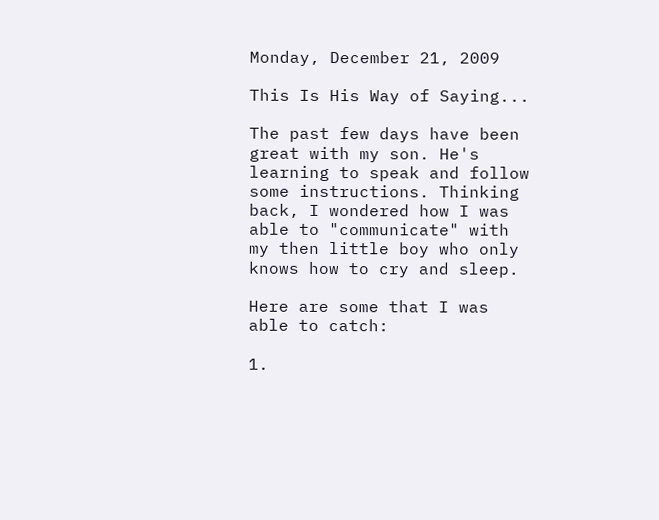Monday, December 21, 2009

This Is His Way of Saying...

The past few days have been great with my son. He's learning to speak and follow some instructions. Thinking back, I wondered how I was able to "communicate" with my then little boy who only knows how to cry and sleep.

Here are some that I was able to catch:

1.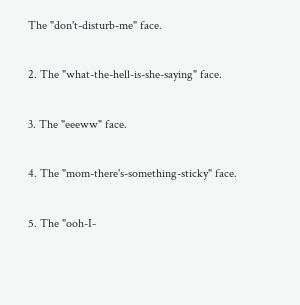The "don't-disturb-me" face.

2. The "what-the-hell-is-she-saying" face.

3. The "eeeww" face.

4. The "mom-there's-something-sticky" face.

5. The "ooh-I-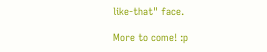like-that" face.

More to come! :p